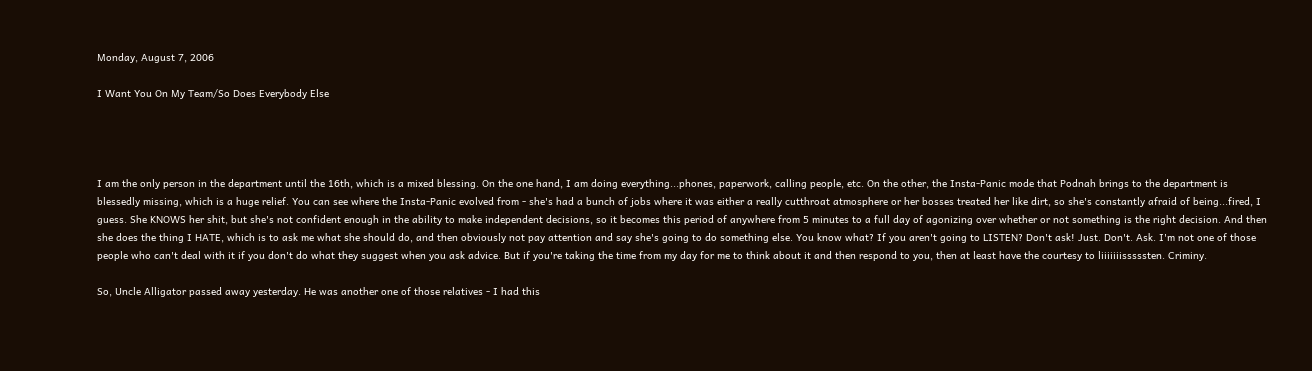Monday, August 7, 2006

I Want You On My Team/So Does Everybody Else




I am the only person in the department until the 16th, which is a mixed blessing. On the one hand, I am doing everything...phones, paperwork, calling people, etc. On the other, the Insta-Panic mode that Podnah brings to the department is blessedly missing, which is a huge relief. You can see where the Insta-Panic evolved from - she's had a bunch of jobs where it was either a really cutthroat atmosphere or her bosses treated her like dirt, so she's constantly afraid of being...fired, I guess. She KNOWS her shit, but she's not confident enough in the ability to make independent decisions, so it becomes this period of anywhere from 5 minutes to a full day of agonizing over whether or not something is the right decision. And then she does the thing I HATE, which is to ask me what she should do, and then obviously not pay attention and say she's going to do something else. You know what? If you aren't going to LISTEN? Don't ask! Just. Don't. Ask. I'm not one of those people who can't deal with it if you don't do what they suggest when you ask advice. But if you're taking the time from my day for me to think about it and then respond to you, then at least have the courtesy to liiiiiiisssssten. Criminy.

So, Uncle Alligator passed away yesterday. He was another one of those relatives - I had this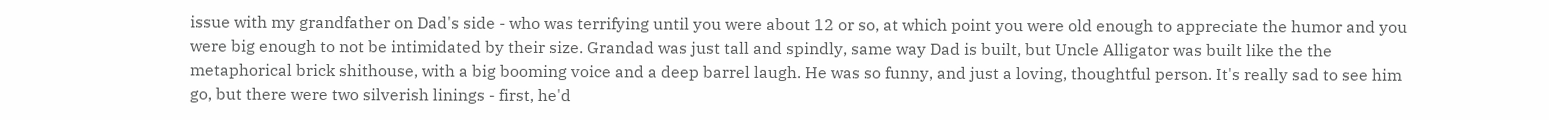issue with my grandfather on Dad's side - who was terrifying until you were about 12 or so, at which point you were old enough to appreciate the humor and you were big enough to not be intimidated by their size. Grandad was just tall and spindly, same way Dad is built, but Uncle Alligator was built like the the metaphorical brick shithouse, with a big booming voice and a deep barrel laugh. He was so funny, and just a loving, thoughtful person. It's really sad to see him go, but there were two silverish linings - first, he'd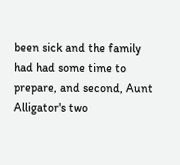been sick and the family had had some time to prepare, and second, Aunt Alligator's two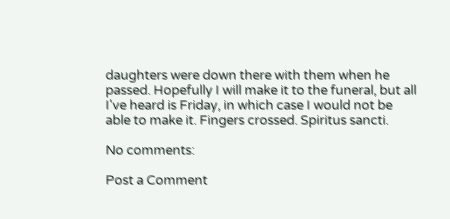daughters were down there with them when he passed. Hopefully I will make it to the funeral, but all I've heard is Friday, in which case I would not be able to make it. Fingers crossed. Spiritus sancti.

No comments:

Post a Comment